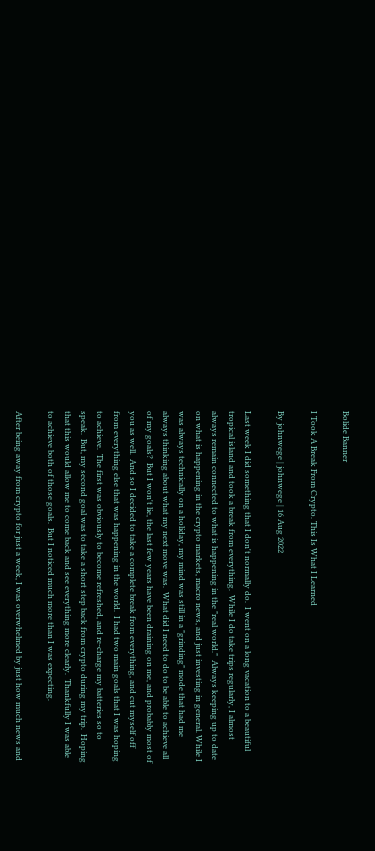Bolide Banner

I Took A Break From Crypto. This Is What I Learned

By johnwege | johnwege | 16 Aug 2022

Last week I did something that I don't normally do.  I went on a long vacation to a beautiful tropical island and took a break from everything.  While I do take trips regularly, I almost always remain connected to what is happening in the "real world."  Always keeping up to date on what is happening in the crypto markets, macro news, and just investing in general. While I was always technically on a holiday, my mind was still in a "grinding" mode that had me always thinking about what my next move was.  What did I need to do to be able to achieve all of my goals?  But I won't lie, the last few years have been draining on me, and probably most of you as well.  And so I decided to take a complete break from everything, and cut myself off from everything else that was happening in the world.  I had two main goals that I was hoping to achieve.  The first was obviously to become refreshed, and re-charge my batteries so to speak.  But, my second goal was to take a short step back from crypto during my trip.  Hoping that this would allow me to come back and see everything more clearly.  Thankfully I was able to achieve both of those goals.  But I noticed much more than I was expecting.

After being away from crypto for just a week, I was overwhelmed by just how much news and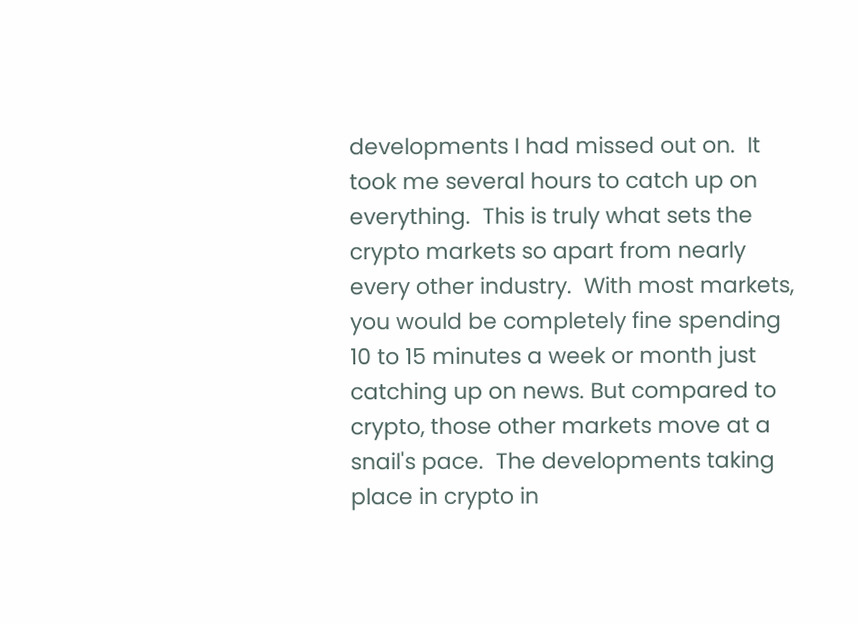developments I had missed out on.  It took me several hours to catch up on everything.  This is truly what sets the crypto markets so apart from nearly every other industry.  With most markets, you would be completely fine spending 10 to 15 minutes a week or month just catching up on news. But compared to crypto, those other markets move at a snail's pace.  The developments taking place in crypto in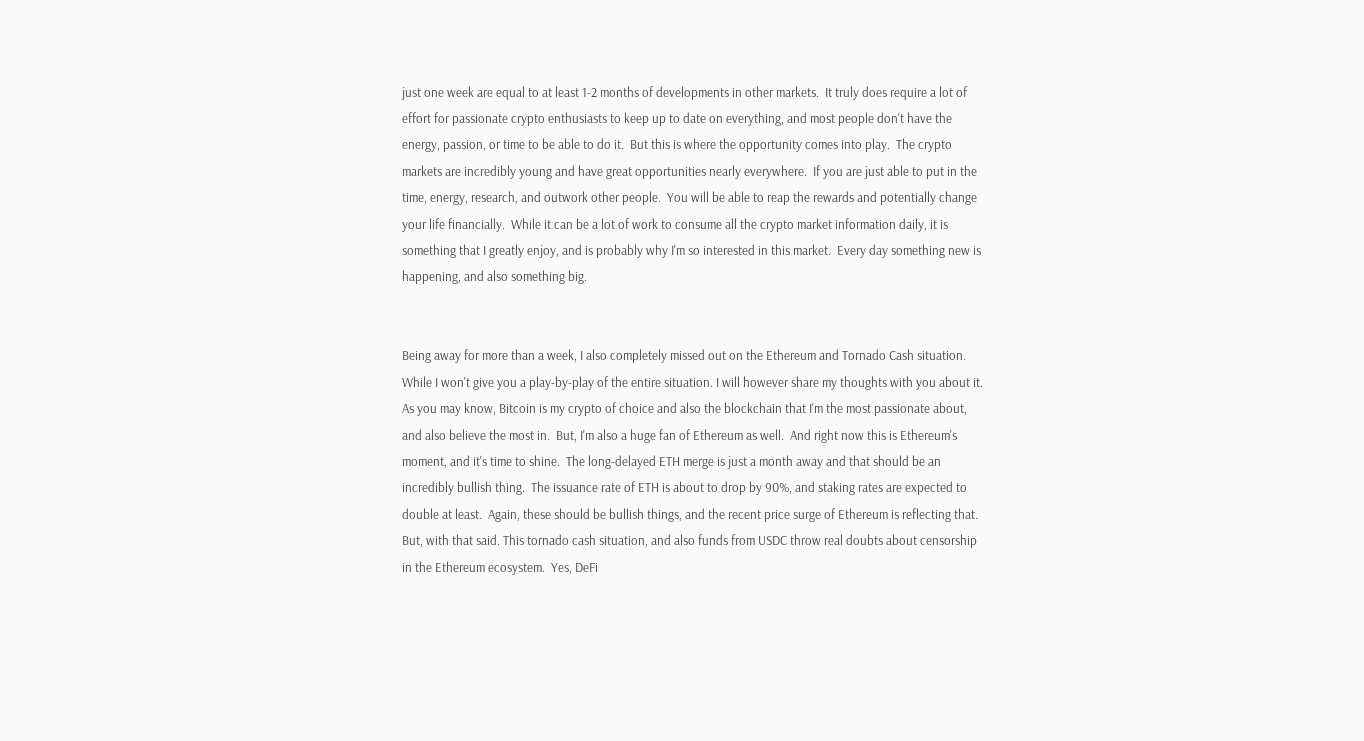just one week are equal to at least 1-2 months of developments in other markets.  It truly does require a lot of effort for passionate crypto enthusiasts to keep up to date on everything, and most people don't have the energy, passion, or time to be able to do it.  But this is where the opportunity comes into play.  The crypto markets are incredibly young and have great opportunities nearly everywhere.  If you are just able to put in the time, energy, research, and outwork other people.  You will be able to reap the rewards and potentially change your life financially.  While it can be a lot of work to consume all the crypto market information daily, it is something that I greatly enjoy, and is probably why I'm so interested in this market.  Every day something new is happening, and also something big.


Being away for more than a week, I also completely missed out on the Ethereum and Tornado Cash situation. While I won't give you a play-by-play of the entire situation. I will however share my thoughts with you about it.  As you may know, Bitcoin is my crypto of choice and also the blockchain that I'm the most passionate about, and also believe the most in.  But, I'm also a huge fan of Ethereum as well.  And right now this is Ethereum's moment, and it's time to shine.  The long-delayed ETH merge is just a month away and that should be an incredibly bullish thing.  The issuance rate of ETH is about to drop by 90%, and staking rates are expected to double at least.  Again, these should be bullish things, and the recent price surge of Ethereum is reflecting that.  But, with that said. This tornado cash situation, and also funds from USDC throw real doubts about censorship in the Ethereum ecosystem.  Yes, DeFi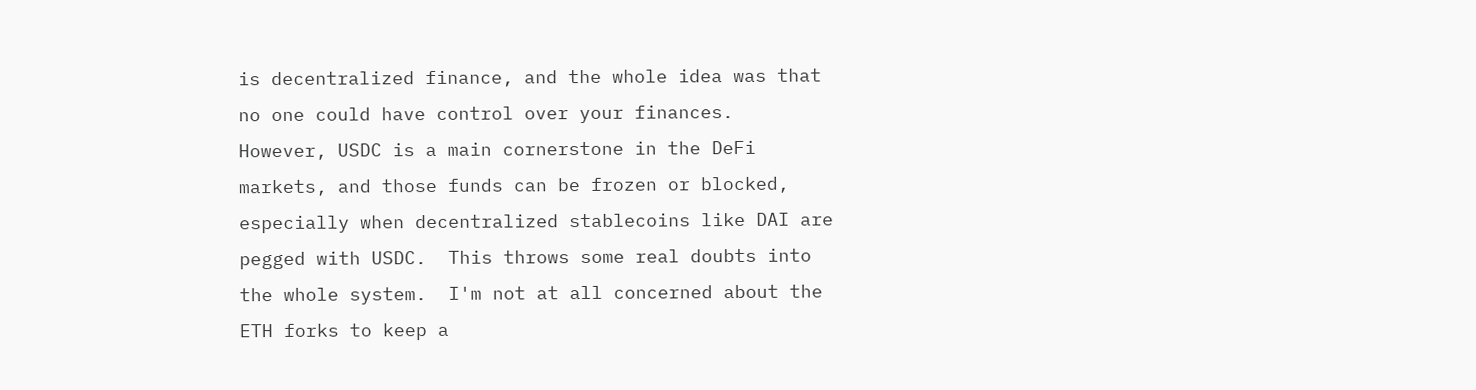is decentralized finance, and the whole idea was that no one could have control over your finances.  However, USDC is a main cornerstone in the DeFi markets, and those funds can be frozen or blocked, especially when decentralized stablecoins like DAI are pegged with USDC.  This throws some real doubts into the whole system.  I'm not at all concerned about the ETH forks to keep a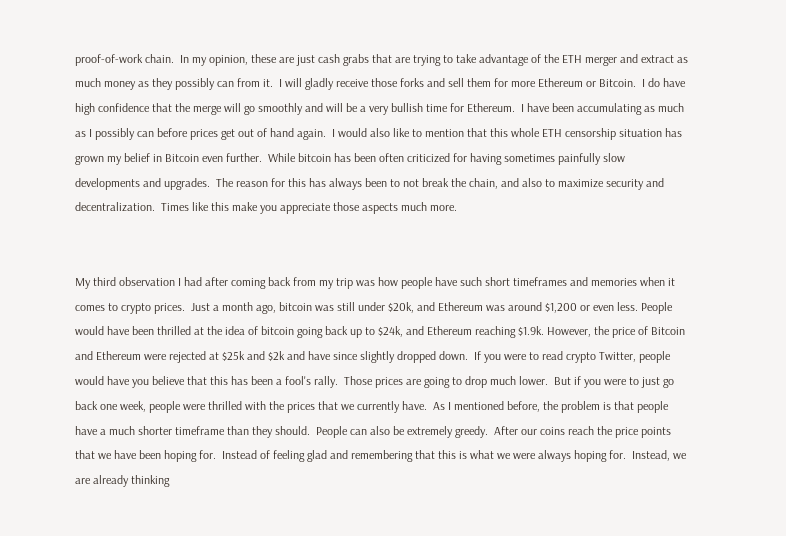proof-of-work chain.  In my opinion, these are just cash grabs that are trying to take advantage of the ETH merger and extract as much money as they possibly can from it.  I will gladly receive those forks and sell them for more Ethereum or Bitcoin.  I do have high confidence that the merge will go smoothly and will be a very bullish time for Ethereum.  I have been accumulating as much as I possibly can before prices get out of hand again.  I would also like to mention that this whole ETH censorship situation has grown my belief in Bitcoin even further.  While bitcoin has been often criticized for having sometimes painfully slow developments and upgrades.  The reason for this has always been to not break the chain, and also to maximize security and decentralization.  Times like this make you appreciate those aspects much more.


My third observation I had after coming back from my trip was how people have such short timeframes and memories when it comes to crypto prices.  Just a month ago, bitcoin was still under $20k, and Ethereum was around $1,200 or even less. People would have been thrilled at the idea of bitcoin going back up to $24k, and Ethereum reaching $1.9k. However, the price of Bitcoin and Ethereum were rejected at $25k and $2k and have since slightly dropped down.  If you were to read crypto Twitter, people would have you believe that this has been a fool's rally.  Those prices are going to drop much lower.  But if you were to just go back one week, people were thrilled with the prices that we currently have.  As I mentioned before, the problem is that people have a much shorter timeframe than they should.  People can also be extremely greedy.  After our coins reach the price points that we have been hoping for.  Instead of feeling glad and remembering that this is what we were always hoping for.  Instead, we are already thinking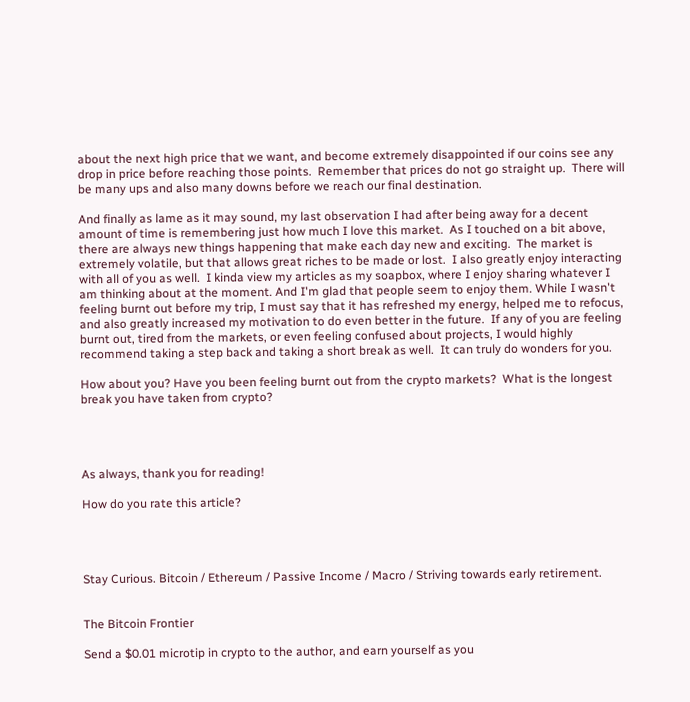about the next high price that we want, and become extremely disappointed if our coins see any drop in price before reaching those points.  Remember that prices do not go straight up.  There will be many ups and also many downs before we reach our final destination.

And finally as lame as it may sound, my last observation I had after being away for a decent amount of time is remembering just how much I love this market.  As I touched on a bit above, there are always new things happening that make each day new and exciting.  The market is extremely volatile, but that allows great riches to be made or lost.  I also greatly enjoy interacting with all of you as well.  I kinda view my articles as my soapbox, where I enjoy sharing whatever I am thinking about at the moment. And I'm glad that people seem to enjoy them. While I wasn't feeling burnt out before my trip, I must say that it has refreshed my energy, helped me to refocus, and also greatly increased my motivation to do even better in the future.  If any of you are feeling burnt out, tired from the markets, or even feeling confused about projects, I would highly recommend taking a step back and taking a short break as well.  It can truly do wonders for you.

How about you? Have you been feeling burnt out from the crypto markets?  What is the longest break you have taken from crypto?




As always, thank you for reading!

How do you rate this article?




Stay Curious. Bitcoin / Ethereum / Passive Income / Macro / Striving towards early retirement.


The Bitcoin Frontier

Send a $0.01 microtip in crypto to the author, and earn yourself as you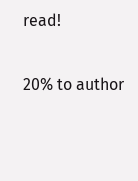read!

20% to author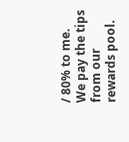/ 80% to me.
We pay the tips from our rewards pool.